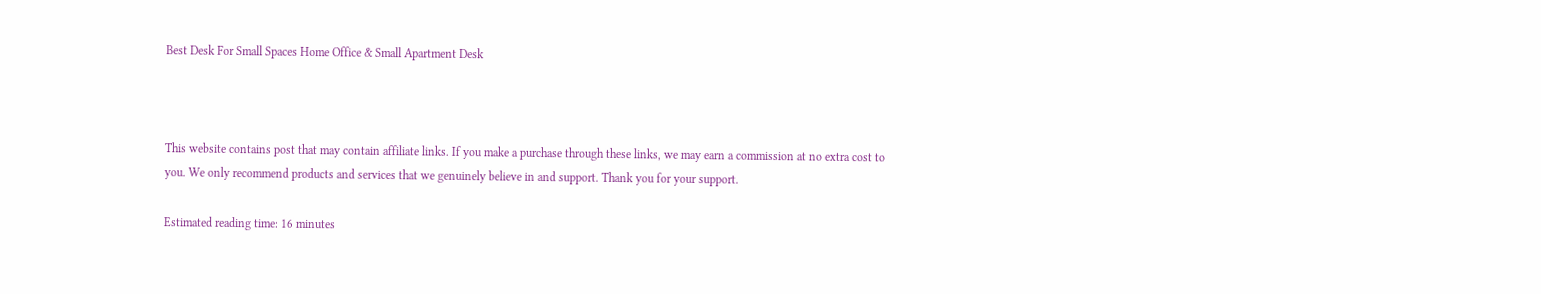Best Desk For Small Spaces Home Office & Small Apartment Desk



This website contains post that may contain affiliate links. If you make a purchase through these links, we may earn a commission at no extra cost to you. We only recommend products and services that we genuinely believe in and support. Thank you for your support.

Estimated reading time: 16 minutes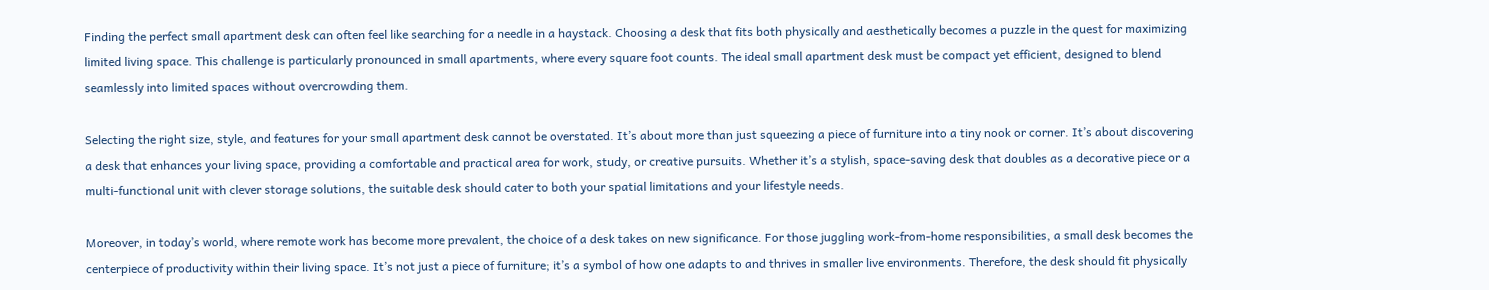Finding the perfect small apartment desk can often feel like searching for a needle in a haystack. Choosing a desk that fits both physically and aesthetically becomes a puzzle in the quest for maximizing limited living space. This challenge is particularly pronounced in small apartments, where every square foot counts. The ideal small apartment desk must be compact yet efficient, designed to blend seamlessly into limited spaces without overcrowding them.

Selecting the right size, style, and features for your small apartment desk cannot be overstated. It’s about more than just squeezing a piece of furniture into a tiny nook or corner. It’s about discovering a desk that enhances your living space, providing a comfortable and practical area for work, study, or creative pursuits. Whether it’s a stylish, space-saving desk that doubles as a decorative piece or a multi-functional unit with clever storage solutions, the suitable desk should cater to both your spatial limitations and your lifestyle needs.

Moreover, in today’s world, where remote work has become more prevalent, the choice of a desk takes on new significance. For those juggling work-from-home responsibilities, a small desk becomes the centerpiece of productivity within their living space. It’s not just a piece of furniture; it’s a symbol of how one adapts to and thrives in smaller live environments. Therefore, the desk should fit physically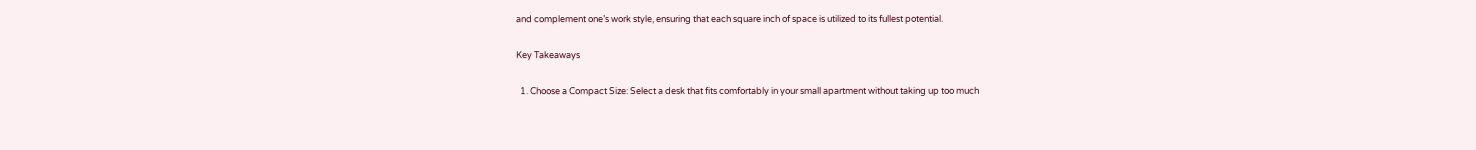and complement one’s work style, ensuring that each square inch of space is utilized to its fullest potential.

Key Takeaways

  1. Choose a Compact Size: Select a desk that fits comfortably in your small apartment without taking up too much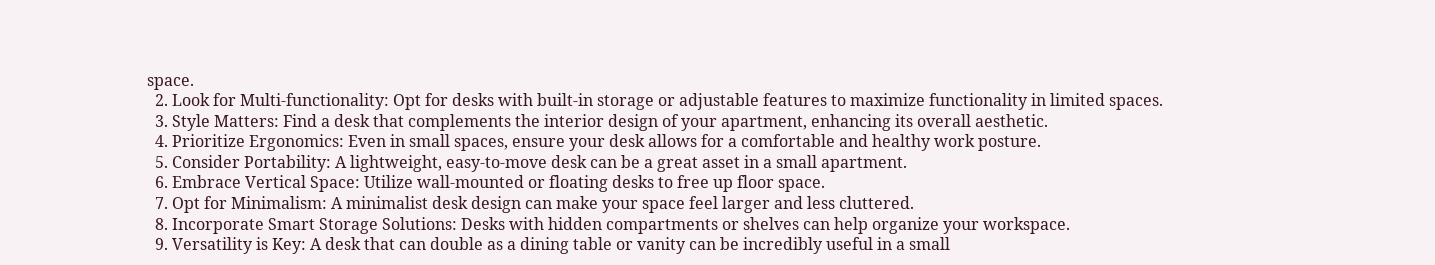space.
  2. Look for Multi-functionality: Opt for desks with built-in storage or adjustable features to maximize functionality in limited spaces.
  3. Style Matters: Find a desk that complements the interior design of your apartment, enhancing its overall aesthetic.
  4. Prioritize Ergonomics: Even in small spaces, ensure your desk allows for a comfortable and healthy work posture.
  5. Consider Portability: A lightweight, easy-to-move desk can be a great asset in a small apartment.
  6. Embrace Vertical Space: Utilize wall-mounted or floating desks to free up floor space.
  7. Opt for Minimalism: A minimalist desk design can make your space feel larger and less cluttered.
  8. Incorporate Smart Storage Solutions: Desks with hidden compartments or shelves can help organize your workspace.
  9. Versatility is Key: A desk that can double as a dining table or vanity can be incredibly useful in a small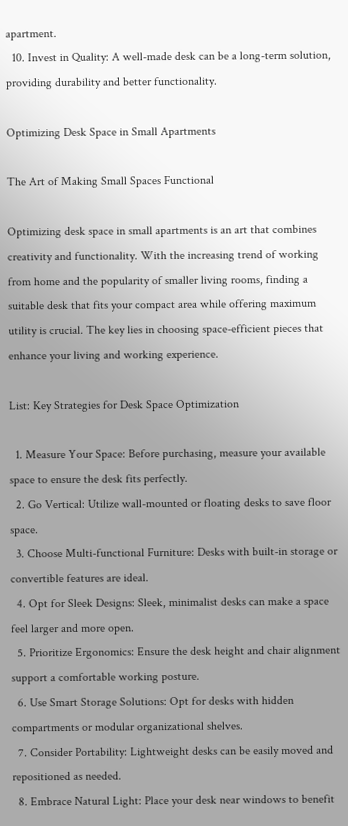apartment.
  10. Invest in Quality: A well-made desk can be a long-term solution, providing durability and better functionality.

Optimizing Desk Space in Small Apartments

The Art of Making Small Spaces Functional

Optimizing desk space in small apartments is an art that combines creativity and functionality. With the increasing trend of working from home and the popularity of smaller living rooms, finding a suitable desk that fits your compact area while offering maximum utility is crucial. The key lies in choosing space-efficient pieces that enhance your living and working experience.

List: Key Strategies for Desk Space Optimization

  1. Measure Your Space: Before purchasing, measure your available space to ensure the desk fits perfectly.
  2. Go Vertical: Utilize wall-mounted or floating desks to save floor space.
  3. Choose Multi-functional Furniture: Desks with built-in storage or convertible features are ideal.
  4. Opt for Sleek Designs: Sleek, minimalist desks can make a space feel larger and more open.
  5. Prioritize Ergonomics: Ensure the desk height and chair alignment support a comfortable working posture.
  6. Use Smart Storage Solutions: Opt for desks with hidden compartments or modular organizational shelves.
  7. Consider Portability: Lightweight desks can be easily moved and repositioned as needed.
  8. Embrace Natural Light: Place your desk near windows to benefit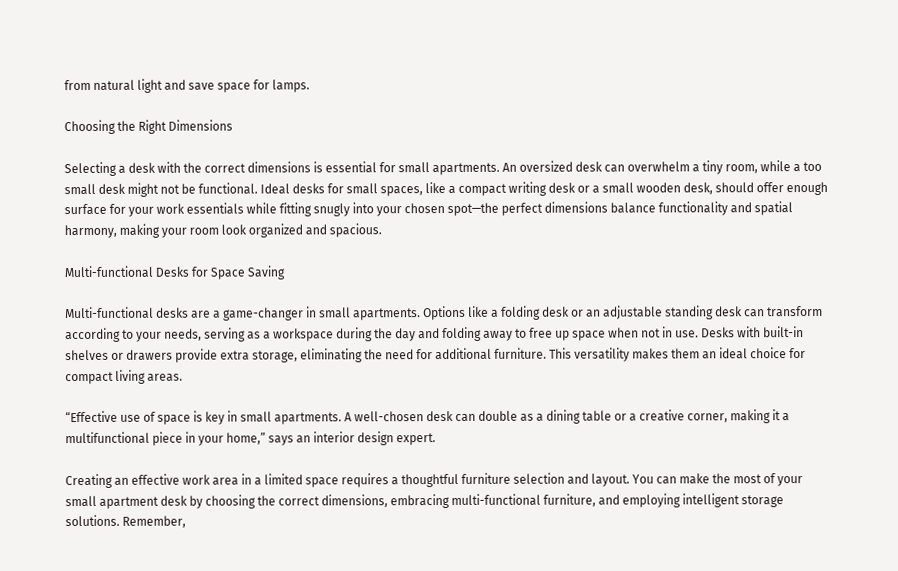from natural light and save space for lamps.

Choosing the Right Dimensions

Selecting a desk with the correct dimensions is essential for small apartments. An oversized desk can overwhelm a tiny room, while a too small desk might not be functional. Ideal desks for small spaces, like a compact writing desk or a small wooden desk, should offer enough surface for your work essentials while fitting snugly into your chosen spot—the perfect dimensions balance functionality and spatial harmony, making your room look organized and spacious.

Multi-functional Desks for Space Saving

Multi-functional desks are a game-changer in small apartments. Options like a folding desk or an adjustable standing desk can transform according to your needs, serving as a workspace during the day and folding away to free up space when not in use. Desks with built-in shelves or drawers provide extra storage, eliminating the need for additional furniture. This versatility makes them an ideal choice for compact living areas.

“Effective use of space is key in small apartments. A well-chosen desk can double as a dining table or a creative corner, making it a multifunctional piece in your home,” says an interior design expert.

Creating an effective work area in a limited space requires a thoughtful furniture selection and layout. You can make the most of your small apartment desk by choosing the correct dimensions, embracing multi-functional furniture, and employing intelligent storage solutions. Remember,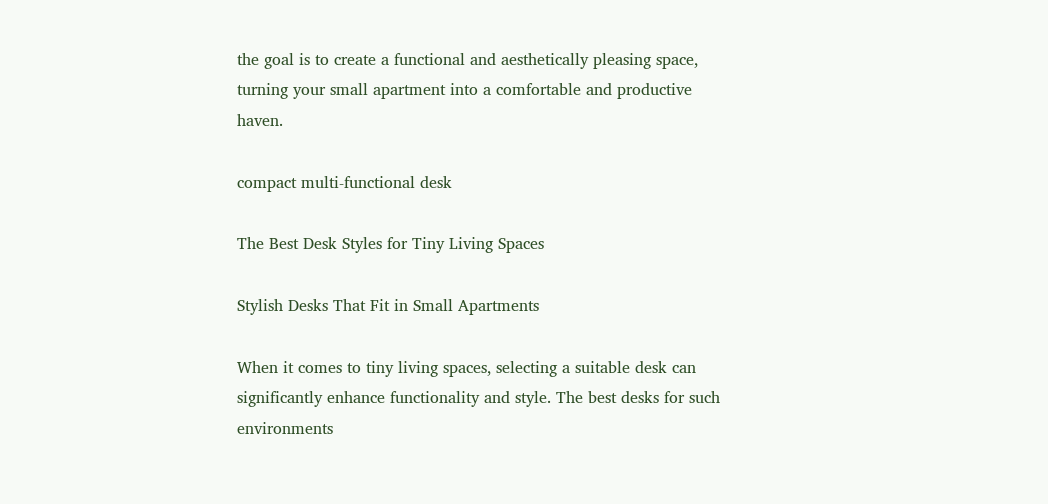the goal is to create a functional and aesthetically pleasing space, turning your small apartment into a comfortable and productive haven.

compact multi-functional desk

The Best Desk Styles for Tiny Living Spaces

Stylish Desks That Fit in Small Apartments

When it comes to tiny living spaces, selecting a suitable desk can significantly enhance functionality and style. The best desks for such environments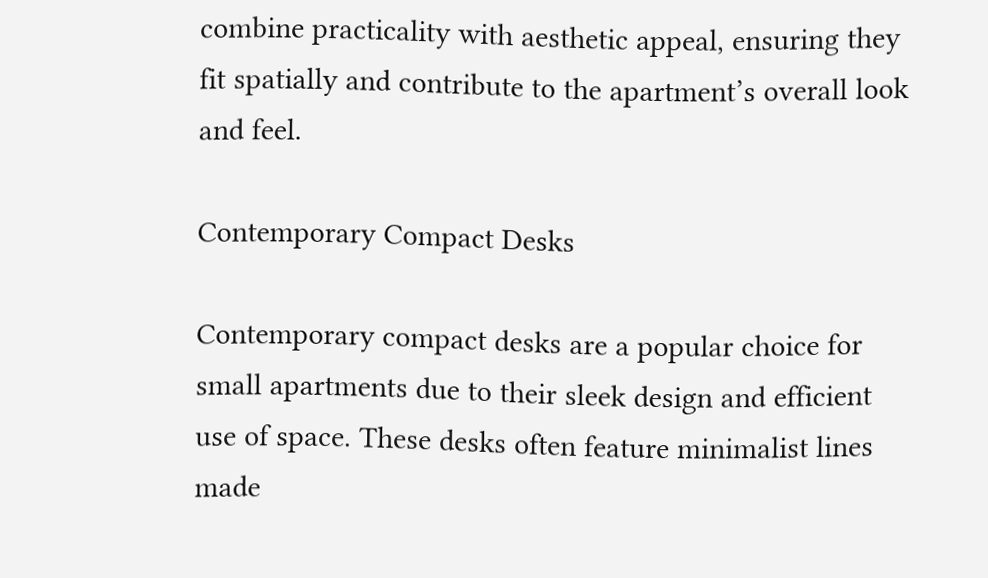combine practicality with aesthetic appeal, ensuring they fit spatially and contribute to the apartment’s overall look and feel.

Contemporary Compact Desks

Contemporary compact desks are a popular choice for small apartments due to their sleek design and efficient use of space. These desks often feature minimalist lines made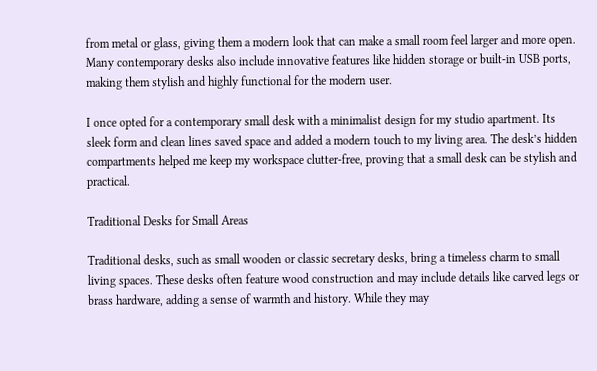from metal or glass, giving them a modern look that can make a small room feel larger and more open. Many contemporary desks also include innovative features like hidden storage or built-in USB ports, making them stylish and highly functional for the modern user.

I once opted for a contemporary small desk with a minimalist design for my studio apartment. Its sleek form and clean lines saved space and added a modern touch to my living area. The desk’s hidden compartments helped me keep my workspace clutter-free, proving that a small desk can be stylish and practical.

Traditional Desks for Small Areas

Traditional desks, such as small wooden or classic secretary desks, bring a timeless charm to small living spaces. These desks often feature wood construction and may include details like carved legs or brass hardware, adding a sense of warmth and history. While they may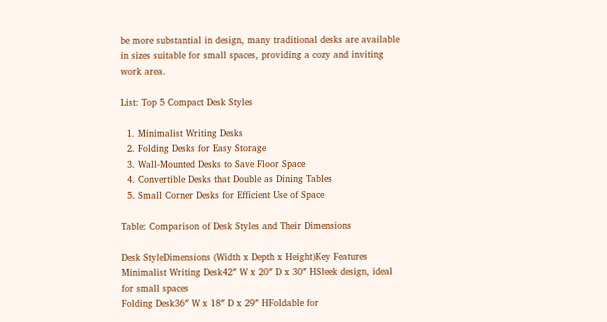be more substantial in design, many traditional desks are available in sizes suitable for small spaces, providing a cozy and inviting work area.

List: Top 5 Compact Desk Styles

  1. Minimalist Writing Desks
  2. Folding Desks for Easy Storage
  3. Wall-Mounted Desks to Save Floor Space
  4. Convertible Desks that Double as Dining Tables
  5. Small Corner Desks for Efficient Use of Space

Table: Comparison of Desk Styles and Their Dimensions

Desk StyleDimensions (Width x Depth x Height)Key Features
Minimalist Writing Desk42″ W x 20″ D x 30″ HSleek design, ideal for small spaces
Folding Desk36″ W x 18″ D x 29″ HFoldable for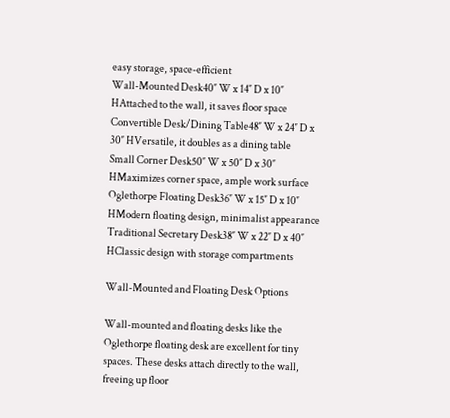easy storage, space-efficient
Wall-Mounted Desk40″ W x 14″ D x 10″ HAttached to the wall, it saves floor space
Convertible Desk/Dining Table48″ W x 24″ D x 30″ HVersatile, it doubles as a dining table
Small Corner Desk50″ W x 50″ D x 30″ HMaximizes corner space, ample work surface
Oglethorpe Floating Desk36″ W x 15″ D x 10″ HModern floating design, minimalist appearance
Traditional Secretary Desk38″ W x 22″ D x 40″ HClassic design with storage compartments

Wall-Mounted and Floating Desk Options

Wall-mounted and floating desks like the Oglethorpe floating desk are excellent for tiny spaces. These desks attach directly to the wall, freeing up floor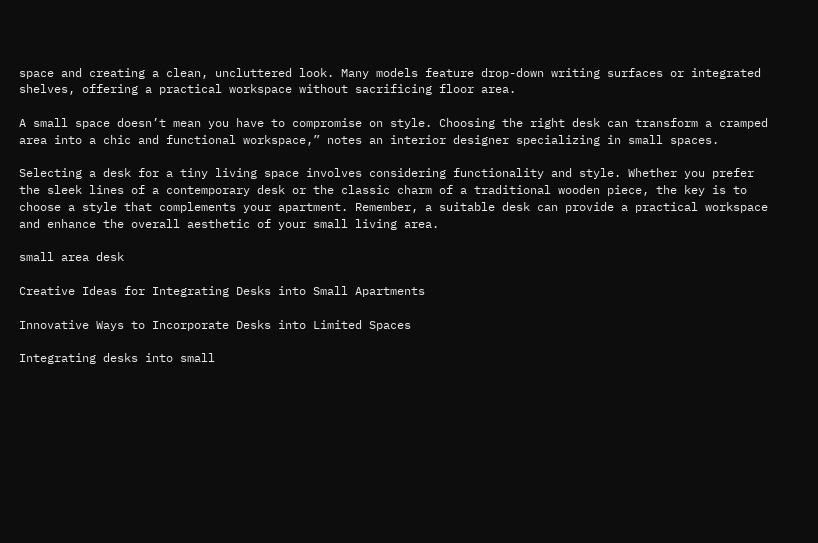space and creating a clean, uncluttered look. Many models feature drop-down writing surfaces or integrated shelves, offering a practical workspace without sacrificing floor area.

A small space doesn’t mean you have to compromise on style. Choosing the right desk can transform a cramped area into a chic and functional workspace,” notes an interior designer specializing in small spaces.

Selecting a desk for a tiny living space involves considering functionality and style. Whether you prefer the sleek lines of a contemporary desk or the classic charm of a traditional wooden piece, the key is to choose a style that complements your apartment. Remember, a suitable desk can provide a practical workspace and enhance the overall aesthetic of your small living area.

small area desk

Creative Ideas for Integrating Desks into Small Apartments

Innovative Ways to Incorporate Desks into Limited Spaces

Integrating desks into small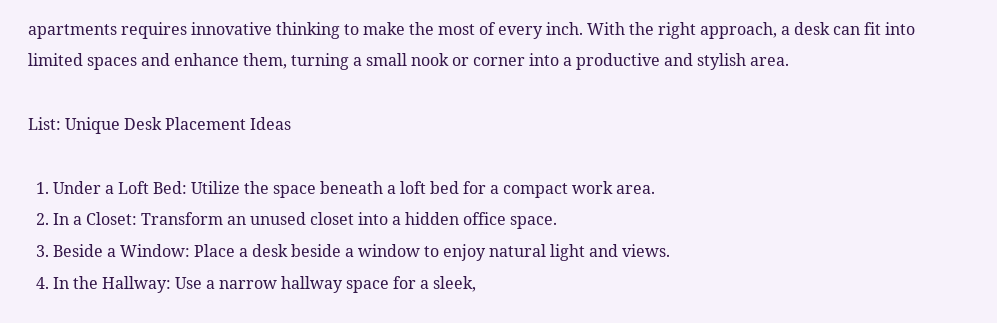apartments requires innovative thinking to make the most of every inch. With the right approach, a desk can fit into limited spaces and enhance them, turning a small nook or corner into a productive and stylish area.

List: Unique Desk Placement Ideas

  1. Under a Loft Bed: Utilize the space beneath a loft bed for a compact work area.
  2. In a Closet: Transform an unused closet into a hidden office space.
  3. Beside a Window: Place a desk beside a window to enjoy natural light and views.
  4. In the Hallway: Use a narrow hallway space for a sleek,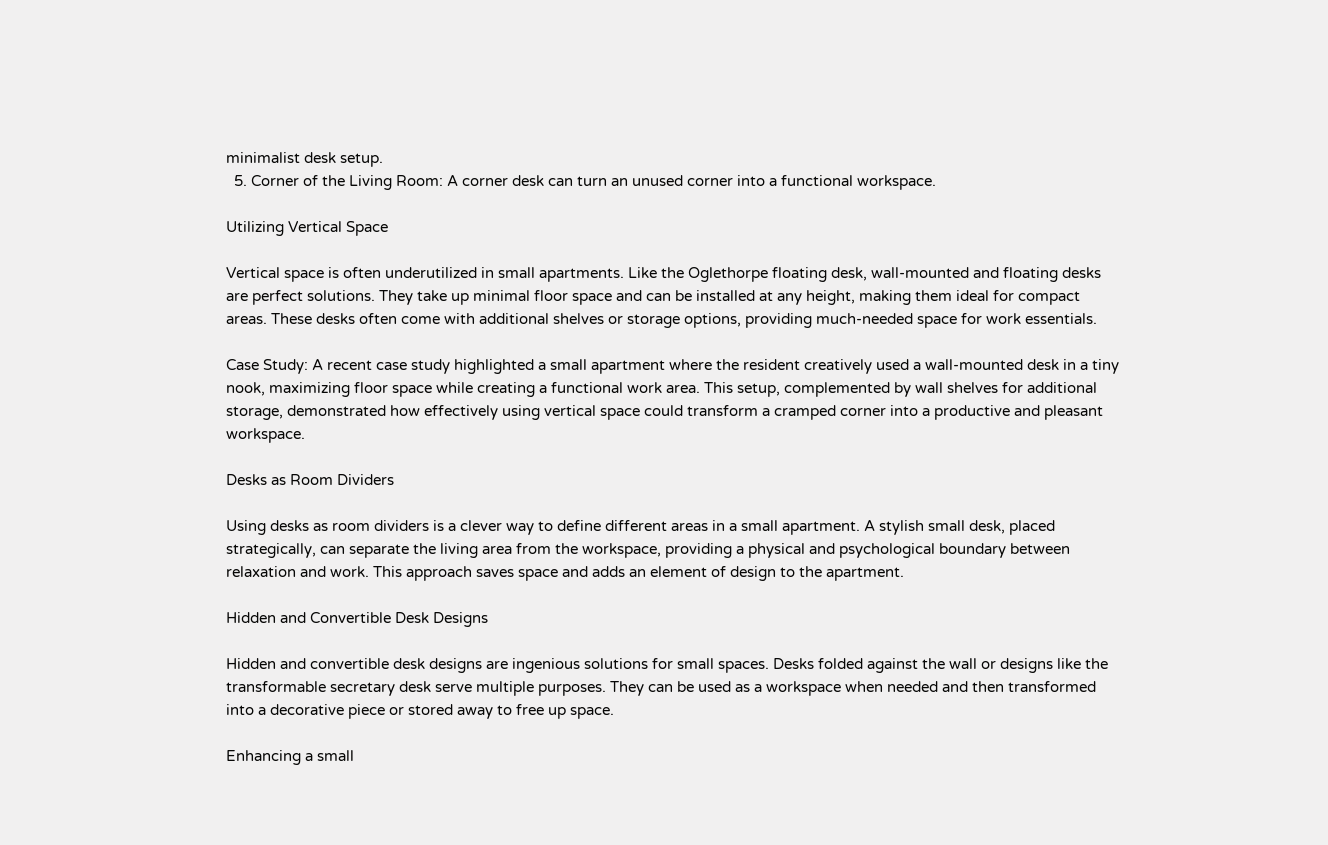minimalist desk setup.
  5. Corner of the Living Room: A corner desk can turn an unused corner into a functional workspace.

Utilizing Vertical Space

Vertical space is often underutilized in small apartments. Like the Oglethorpe floating desk, wall-mounted and floating desks are perfect solutions. They take up minimal floor space and can be installed at any height, making them ideal for compact areas. These desks often come with additional shelves or storage options, providing much-needed space for work essentials.

Case Study: A recent case study highlighted a small apartment where the resident creatively used a wall-mounted desk in a tiny nook, maximizing floor space while creating a functional work area. This setup, complemented by wall shelves for additional storage, demonstrated how effectively using vertical space could transform a cramped corner into a productive and pleasant workspace.

Desks as Room Dividers

Using desks as room dividers is a clever way to define different areas in a small apartment. A stylish small desk, placed strategically, can separate the living area from the workspace, providing a physical and psychological boundary between relaxation and work. This approach saves space and adds an element of design to the apartment.

Hidden and Convertible Desk Designs

Hidden and convertible desk designs are ingenious solutions for small spaces. Desks folded against the wall or designs like the transformable secretary desk serve multiple purposes. They can be used as a workspace when needed and then transformed into a decorative piece or stored away to free up space.

Enhancing a small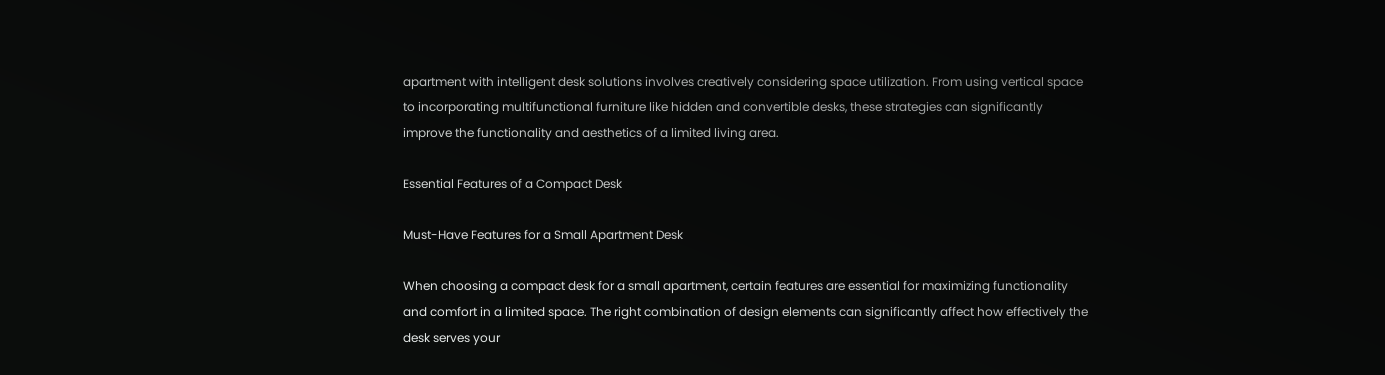apartment with intelligent desk solutions involves creatively considering space utilization. From using vertical space to incorporating multifunctional furniture like hidden and convertible desks, these strategies can significantly improve the functionality and aesthetics of a limited living area.

Essential Features of a Compact Desk

Must-Have Features for a Small Apartment Desk

When choosing a compact desk for a small apartment, certain features are essential for maximizing functionality and comfort in a limited space. The right combination of design elements can significantly affect how effectively the desk serves your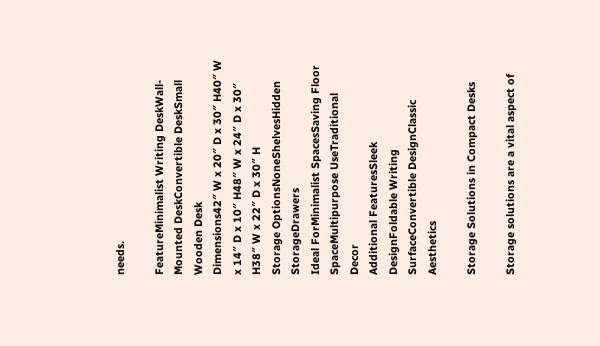needs.

FeatureMinimalist Writing DeskWall-Mounted DeskConvertible DeskSmall Wooden Desk
Dimensions42″ W x 20″ D x 30″ H40″ W x 14″ D x 10″ H48″ W x 24″ D x 30″ H38″ W x 22″ D x 30″ H
Storage OptionsNoneShelvesHidden StorageDrawers
Ideal ForMinimalist SpacesSaving Floor SpaceMultipurpose UseTraditional Decor
Additional FeaturesSleek DesignFoldable Writing SurfaceConvertible DesignClassic Aesthetics

Storage Solutions in Compact Desks

Storage solutions are a vital aspect of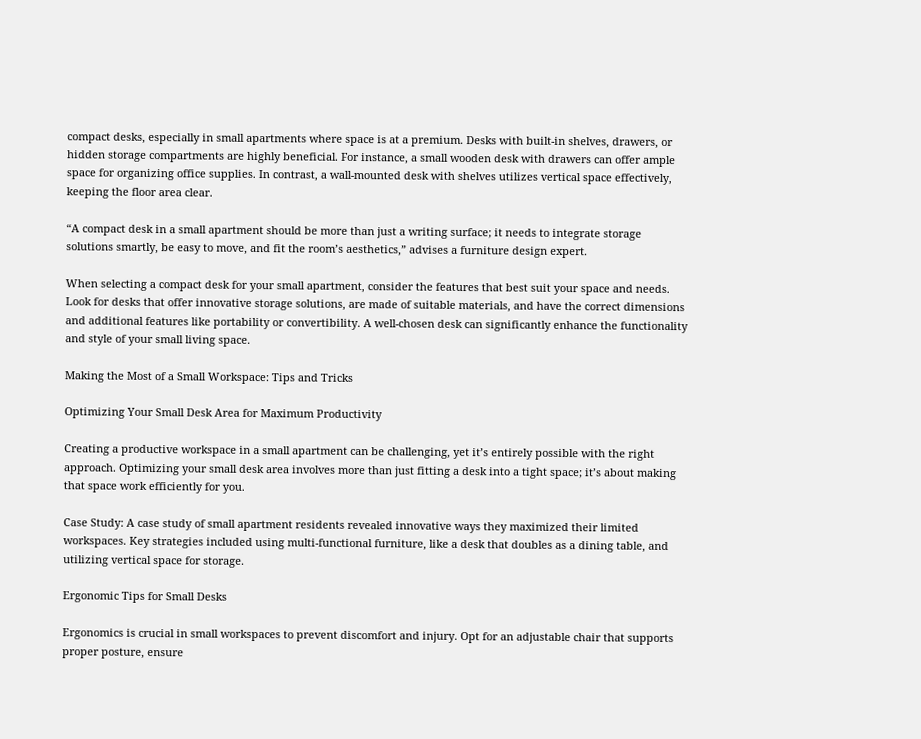compact desks, especially in small apartments where space is at a premium. Desks with built-in shelves, drawers, or hidden storage compartments are highly beneficial. For instance, a small wooden desk with drawers can offer ample space for organizing office supplies. In contrast, a wall-mounted desk with shelves utilizes vertical space effectively, keeping the floor area clear.

“A compact desk in a small apartment should be more than just a writing surface; it needs to integrate storage solutions smartly, be easy to move, and fit the room’s aesthetics,” advises a furniture design expert.

When selecting a compact desk for your small apartment, consider the features that best suit your space and needs. Look for desks that offer innovative storage solutions, are made of suitable materials, and have the correct dimensions and additional features like portability or convertibility. A well-chosen desk can significantly enhance the functionality and style of your small living space.

Making the Most of a Small Workspace: Tips and Tricks

Optimizing Your Small Desk Area for Maximum Productivity

Creating a productive workspace in a small apartment can be challenging, yet it’s entirely possible with the right approach. Optimizing your small desk area involves more than just fitting a desk into a tight space; it’s about making that space work efficiently for you.

Case Study: A case study of small apartment residents revealed innovative ways they maximized their limited workspaces. Key strategies included using multi-functional furniture, like a desk that doubles as a dining table, and utilizing vertical space for storage.

Ergonomic Tips for Small Desks

Ergonomics is crucial in small workspaces to prevent discomfort and injury. Opt for an adjustable chair that supports proper posture, ensure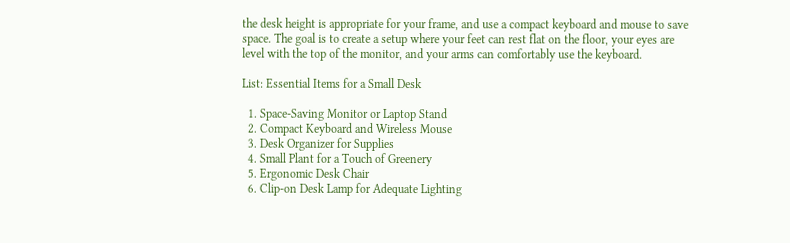the desk height is appropriate for your frame, and use a compact keyboard and mouse to save space. The goal is to create a setup where your feet can rest flat on the floor, your eyes are level with the top of the monitor, and your arms can comfortably use the keyboard.

List: Essential Items for a Small Desk

  1. Space-Saving Monitor or Laptop Stand
  2. Compact Keyboard and Wireless Mouse
  3. Desk Organizer for Supplies
  4. Small Plant for a Touch of Greenery
  5. Ergonomic Desk Chair
  6. Clip-on Desk Lamp for Adequate Lighting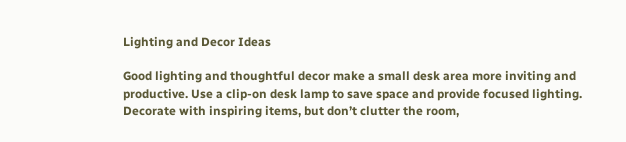Lighting and Decor Ideas

Good lighting and thoughtful decor make a small desk area more inviting and productive. Use a clip-on desk lamp to save space and provide focused lighting. Decorate with inspiring items, but don’t clutter the room,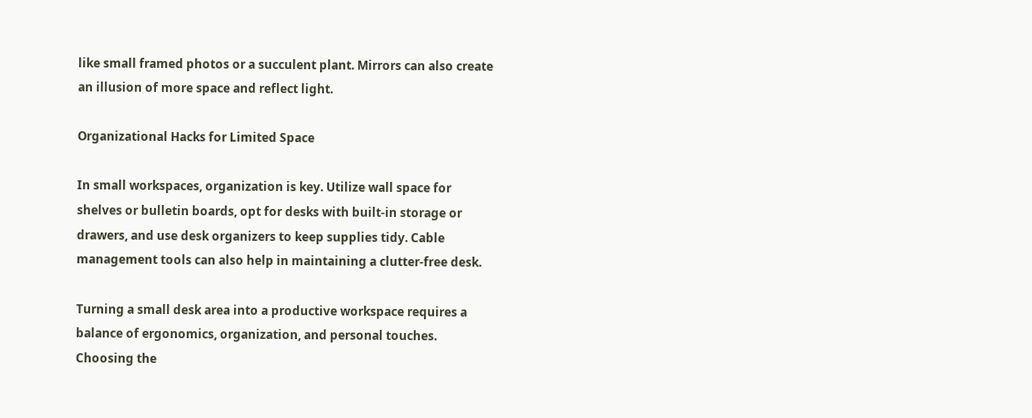like small framed photos or a succulent plant. Mirrors can also create an illusion of more space and reflect light.

Organizational Hacks for Limited Space

In small workspaces, organization is key. Utilize wall space for shelves or bulletin boards, opt for desks with built-in storage or drawers, and use desk organizers to keep supplies tidy. Cable management tools can also help in maintaining a clutter-free desk.

Turning a small desk area into a productive workspace requires a balance of ergonomics, organization, and personal touches. Choosing the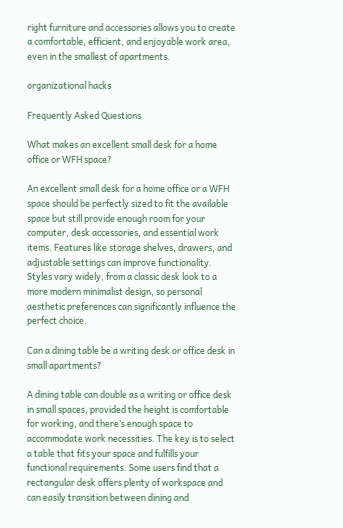right furniture and accessories allows you to create a comfortable, efficient, and enjoyable work area, even in the smallest of apartments.

organizational hacks

Frequently Asked Questions

What makes an excellent small desk for a home office or WFH space?

An excellent small desk for a home office or a WFH space should be perfectly sized to fit the available space but still provide enough room for your computer, desk accessories, and essential work items. Features like storage shelves, drawers, and adjustable settings can improve functionality. Styles vary widely, from a classic desk look to a more modern minimalist design, so personal aesthetic preferences can significantly influence the perfect choice.

Can a dining table be a writing desk or office desk in small apartments?

A dining table can double as a writing or office desk in small spaces, provided the height is comfortable for working, and there’s enough space to accommodate work necessities. The key is to select a table that fits your space and fulfills your functional requirements. Some users find that a rectangular desk offers plenty of workspace and can easily transition between dining and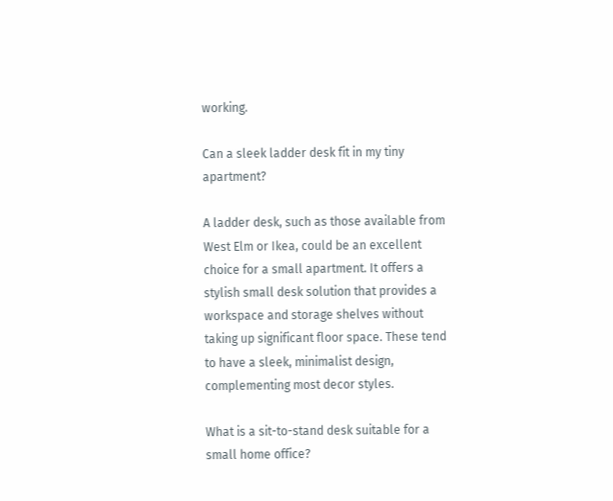working.

Can a sleek ladder desk fit in my tiny apartment?

A ladder desk, such as those available from West Elm or Ikea, could be an excellent choice for a small apartment. It offers a stylish small desk solution that provides a workspace and storage shelves without taking up significant floor space. These tend to have a sleek, minimalist design, complementing most decor styles.

What is a sit-to-stand desk suitable for a small home office?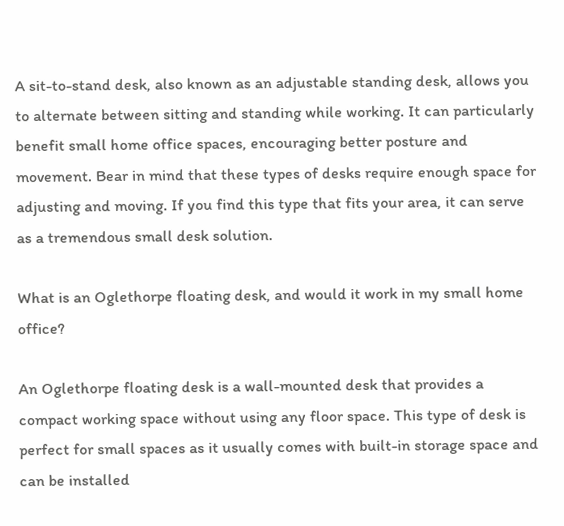A sit-to-stand desk, also known as an adjustable standing desk, allows you to alternate between sitting and standing while working. It can particularly benefit small home office spaces, encouraging better posture and movement. Bear in mind that these types of desks require enough space for adjusting and moving. If you find this type that fits your area, it can serve as a tremendous small desk solution.

What is an Oglethorpe floating desk, and would it work in my small home office?

An Oglethorpe floating desk is a wall-mounted desk that provides a compact working space without using any floor space. This type of desk is perfect for small spaces as it usually comes with built-in storage space and can be installed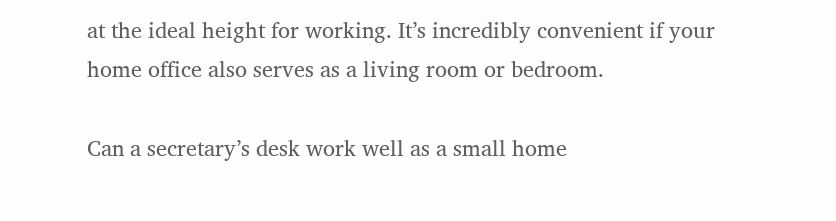at the ideal height for working. It’s incredibly convenient if your home office also serves as a living room or bedroom.

Can a secretary’s desk work well as a small home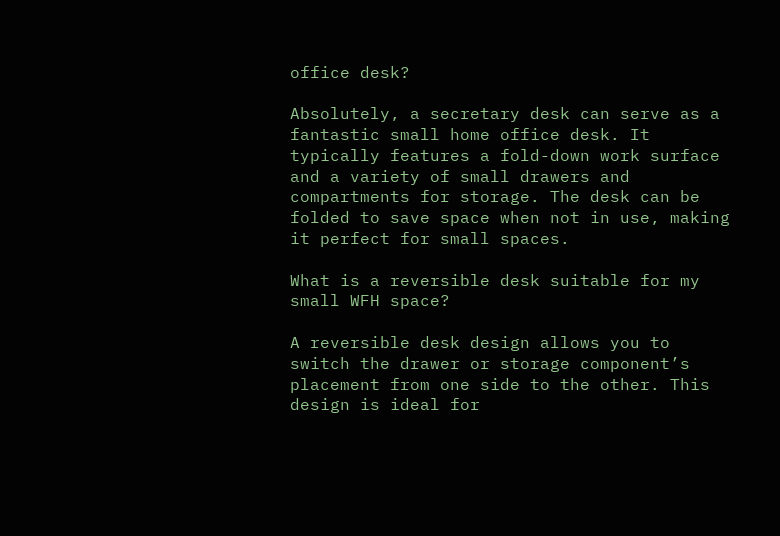office desk?

Absolutely, a secretary desk can serve as a fantastic small home office desk. It typically features a fold-down work surface and a variety of small drawers and compartments for storage. The desk can be folded to save space when not in use, making it perfect for small spaces.

What is a reversible desk suitable for my small WFH space?

A reversible desk design allows you to switch the drawer or storage component’s placement from one side to the other. This design is ideal for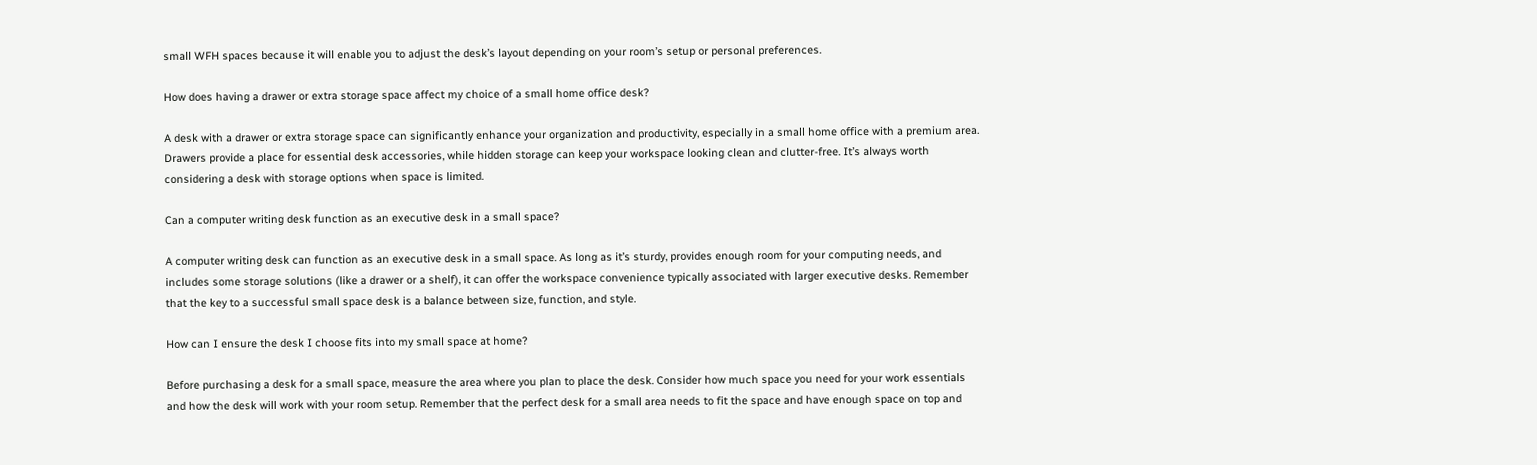small WFH spaces because it will enable you to adjust the desk’s layout depending on your room’s setup or personal preferences.

How does having a drawer or extra storage space affect my choice of a small home office desk?

A desk with a drawer or extra storage space can significantly enhance your organization and productivity, especially in a small home office with a premium area. Drawers provide a place for essential desk accessories, while hidden storage can keep your workspace looking clean and clutter-free. It’s always worth considering a desk with storage options when space is limited.

Can a computer writing desk function as an executive desk in a small space?

A computer writing desk can function as an executive desk in a small space. As long as it’s sturdy, provides enough room for your computing needs, and includes some storage solutions (like a drawer or a shelf), it can offer the workspace convenience typically associated with larger executive desks. Remember that the key to a successful small space desk is a balance between size, function, and style.

How can I ensure the desk I choose fits into my small space at home?

Before purchasing a desk for a small space, measure the area where you plan to place the desk. Consider how much space you need for your work essentials and how the desk will work with your room setup. Remember that the perfect desk for a small area needs to fit the space and have enough space on top and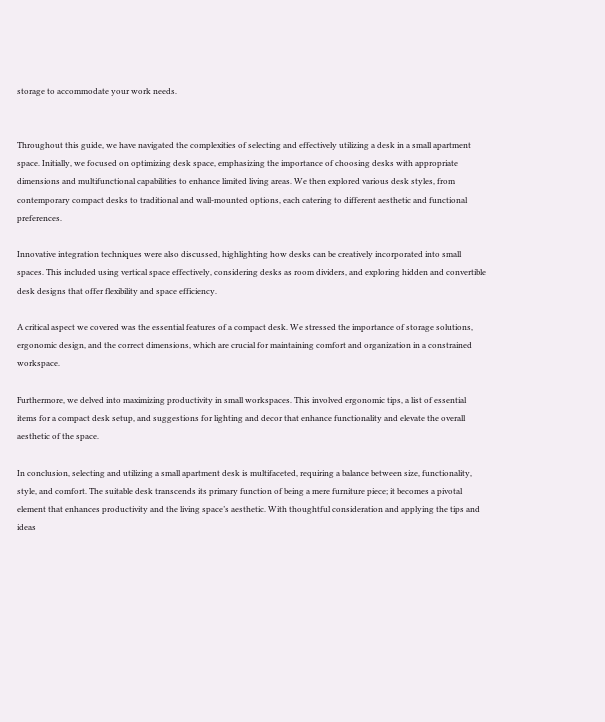storage to accommodate your work needs.


Throughout this guide, we have navigated the complexities of selecting and effectively utilizing a desk in a small apartment space. Initially, we focused on optimizing desk space, emphasizing the importance of choosing desks with appropriate dimensions and multifunctional capabilities to enhance limited living areas. We then explored various desk styles, from contemporary compact desks to traditional and wall-mounted options, each catering to different aesthetic and functional preferences.

Innovative integration techniques were also discussed, highlighting how desks can be creatively incorporated into small spaces. This included using vertical space effectively, considering desks as room dividers, and exploring hidden and convertible desk designs that offer flexibility and space efficiency.

A critical aspect we covered was the essential features of a compact desk. We stressed the importance of storage solutions, ergonomic design, and the correct dimensions, which are crucial for maintaining comfort and organization in a constrained workspace.

Furthermore, we delved into maximizing productivity in small workspaces. This involved ergonomic tips, a list of essential items for a compact desk setup, and suggestions for lighting and decor that enhance functionality and elevate the overall aesthetic of the space.

In conclusion, selecting and utilizing a small apartment desk is multifaceted, requiring a balance between size, functionality, style, and comfort. The suitable desk transcends its primary function of being a mere furniture piece; it becomes a pivotal element that enhances productivity and the living space’s aesthetic. With thoughtful consideration and applying the tips and ideas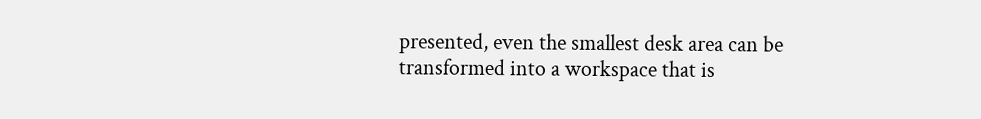presented, even the smallest desk area can be transformed into a workspace that is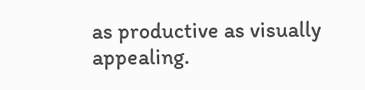as productive as visually appealing.